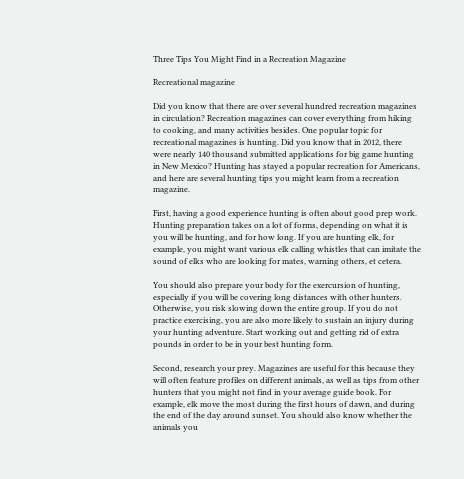Three Tips You Might Find in a Recreation Magazine

Recreational magazine

Did you know that there are over several hundred recreation magazines in circulation? Recreation magazines can cover everything from hiking to cooking, and many activities besides. One popular topic for recreational magazines is hunting. Did you know that in 2012, there were nearly 140 thousand submitted applications for big game hunting in New Mexico? Hunting has stayed a popular recreation for Americans, and here are several hunting tips you might learn from a recreation magazine.

First, having a good experience hunting is often about good prep work. Hunting preparation takes on a lot of forms, depending on what it is you will be hunting, and for how long. If you are hunting elk, for example, you might want various elk calling whistles that can imitate the sound of elks who are looking for mates, warning others, et cetera.

You should also prepare your body for the exercursion of hunting, especially if you will be covering long distances with other hunters. Otherwise, you risk slowing down the entire group. If you do not practice exercising, you are also more likely to sustain an injury during your hunting adventure. Start working out and getting rid of extra pounds in order to be in your best hunting form.

Second, research your prey. Magazines are useful for this because they will often feature profiles on different animals, as well as tips from other hunters that you might not find in your average guide book. For example, elk move the most during the first hours of dawn, and during the end of the day around sunset. You should also know whether the animals you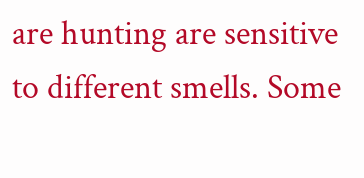are hunting are sensitive to different smells. Some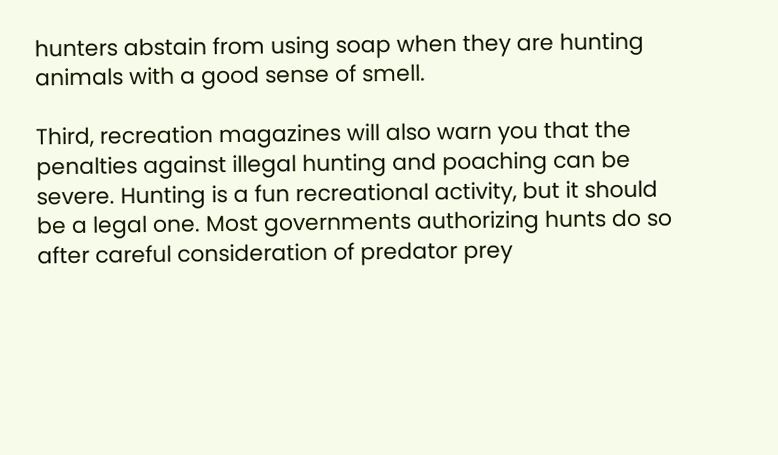hunters abstain from using soap when they are hunting animals with a good sense of smell.

Third, recreation magazines will also warn you that the penalties against illegal hunting and poaching can be severe. Hunting is a fun recreational activity, but it should be a legal one. Most governments authorizing hunts do so after careful consideration of predator prey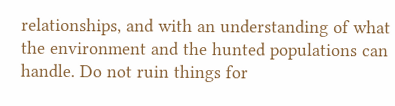relationships, and with an understanding of what the environment and the hunted populations can handle. Do not ruin things for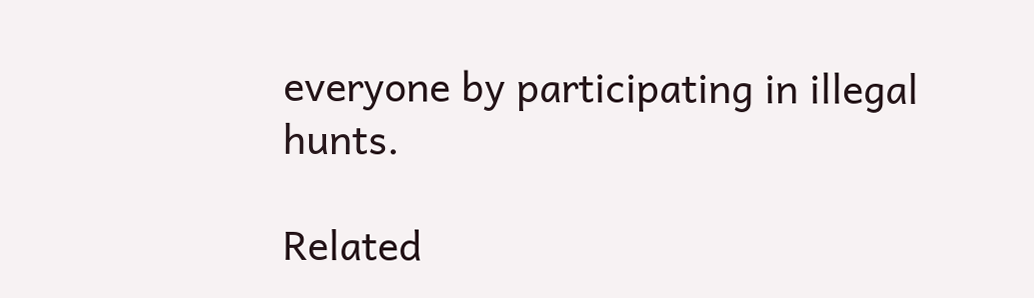everyone by participating in illegal hunts.

Related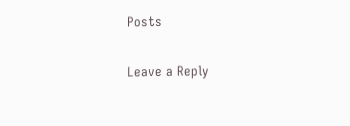Posts

Leave a Reply